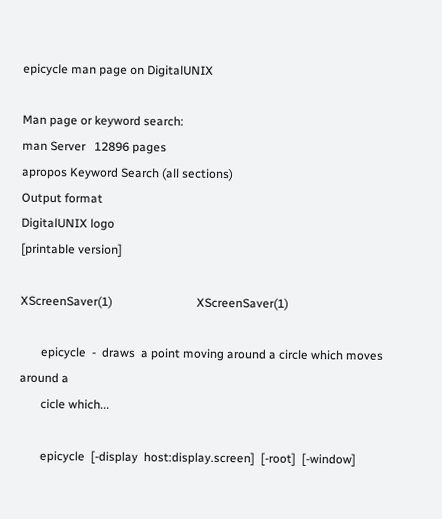epicycle man page on DigitalUNIX

Man page or keyword search:
man Server   12896 pages
apropos Keyword Search (all sections)
Output format
DigitalUNIX logo
[printable version]

XScreenSaver(1)                            XScreenSaver(1)

       epicycle  -  draws  a point moving around a circle which moves around a
       cicle which...

       epicycle  [-display  host:display.screen]  [-root]  [-window]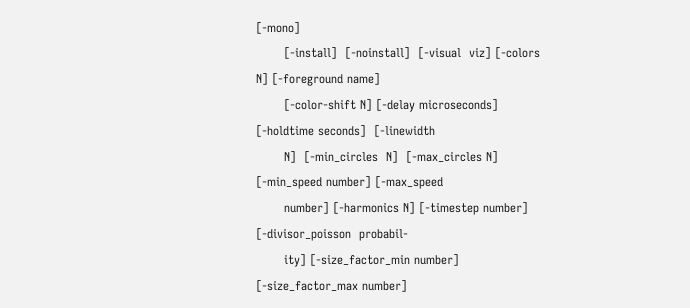[-mono]
       [-install]  [-noinstall]  [-visual  viz] [-colors N] [-foreground name]
       [-color-shift N] [-delay microseconds] [-holdtime seconds]  [-linewidth
       N]  [-min_circles  N]  [-max_circles N] [-min_speed number] [-max_speed
       number] [-harmonics N] [-timestep number]  [-divisor_poisson  probabil‐
       ity] [-size_factor_min number] [-size_factor_max number]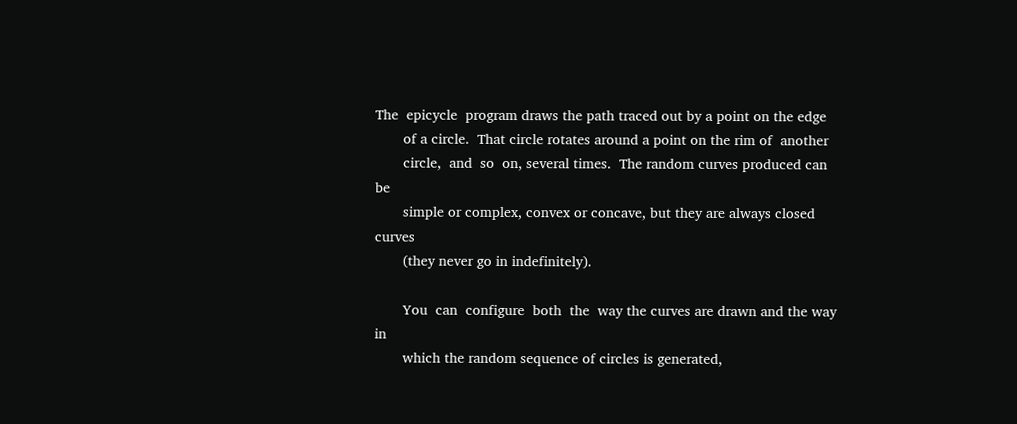The  epicycle  program draws the path traced out by a point on the edge
       of a circle.  That circle rotates around a point on the rim of  another
       circle,  and  so  on, several times.  The random curves produced can be
       simple or complex, convex or concave, but they are always closed curves
       (they never go in indefinitely).

       You  can  configure  both  the  way the curves are drawn and the way in
       which the random sequence of circles is generated,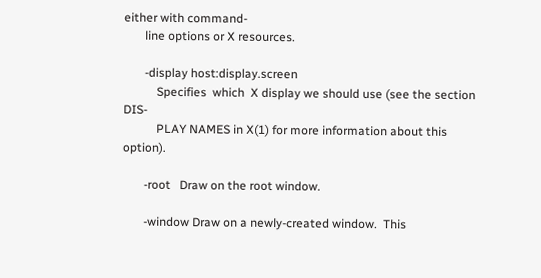either with command-
       line options or X resources.

       -display host:display.screen
           Specifies  which  X display we should use (see the section DIS‐
           PLAY NAMES in X(1) for more information about this option).

       -root   Draw on the root window.

       -window Draw on a newly-created window.  This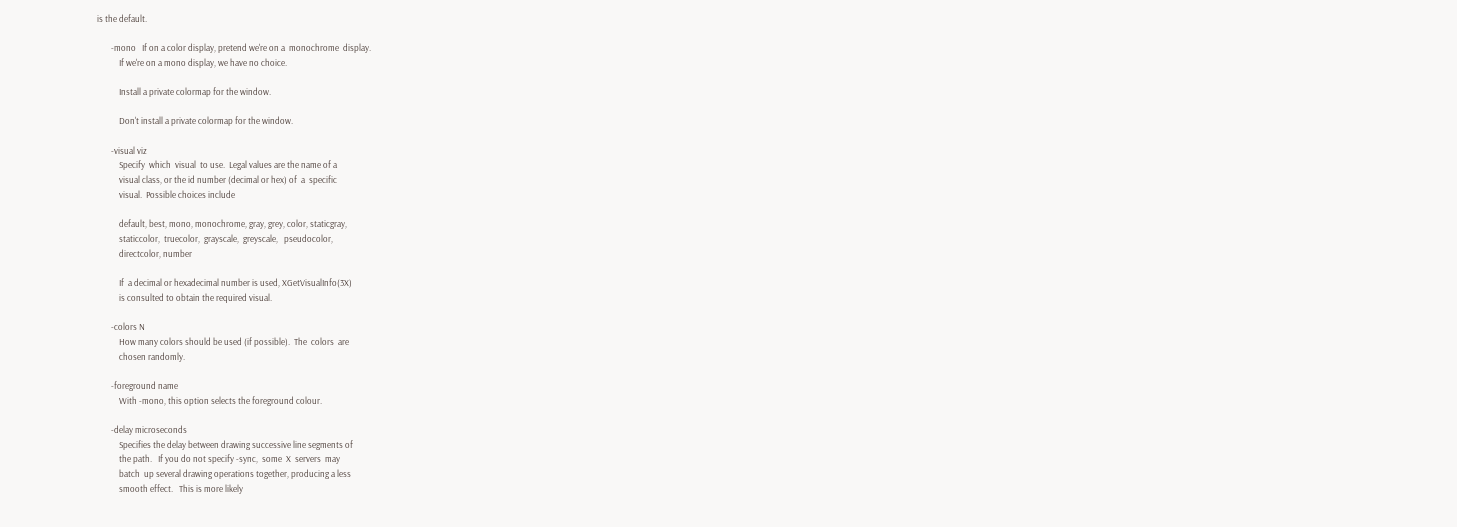is the default.

       -mono   If on a color display, pretend we're on a  monochrome  display.
           If we're on a mono display, we have no choice.

           Install a private colormap for the window.

           Don't install a private colormap for the window.

       -visual viz
           Specify  which  visual  to use.  Legal values are the name of a
           visual class, or the id number (decimal or hex) of  a  specific
           visual.  Possible choices include

           default, best, mono, monochrome, gray, grey, color, staticgray,
           staticcolor,  truecolor,  grayscale,  greyscale,   pseudocolor,
           directcolor, number

           If  a decimal or hexadecimal number is used, XGetVisualInfo(3X)
           is consulted to obtain the required visual.

       -colors N
           How many colors should be used (if possible).  The  colors  are
           chosen randomly.

       -foreground name
           With -mono, this option selects the foreground colour.

       -delay microseconds
           Specifies the delay between drawing successive line segments of
           the path.   If you do not specify -sync,  some  X  servers  may
           batch  up several drawing operations together, producing a less
           smooth effect.   This is more likely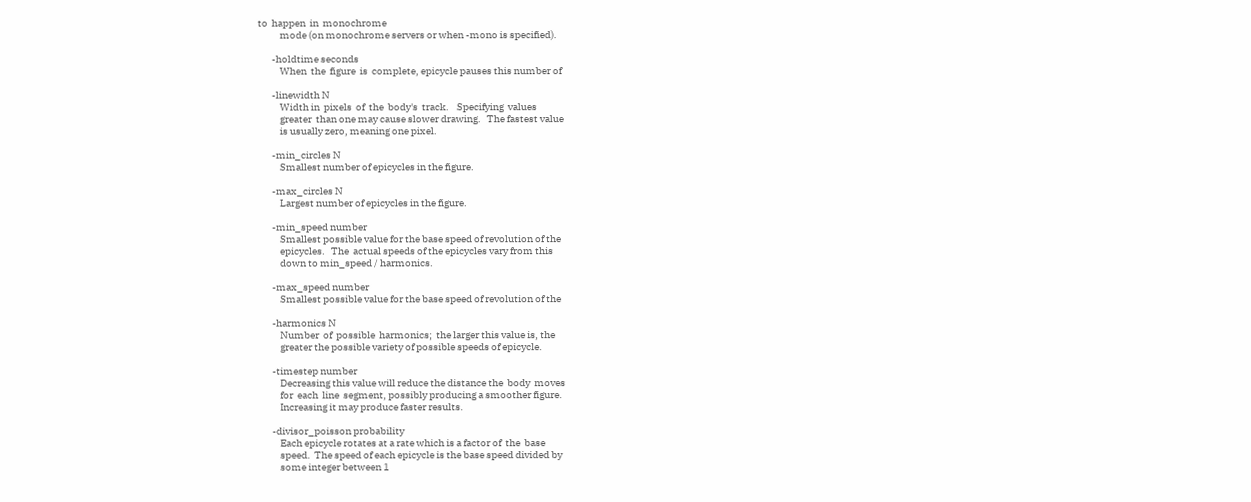to  happen  in  monochrome
           mode (on monochrome servers or when -mono is specified).

       -holdtime seconds
           When  the  figure  is  complete, epicycle pauses this number of

       -linewidth N
           Width in  pixels  of  the  body's  track.    Specifying  values
           greater  than one may cause slower drawing.   The fastest value
           is usually zero, meaning one pixel.

       -min_circles N
           Smallest number of epicycles in the figure.

       -max_circles N
           Largest number of epicycles in the figure.

       -min_speed number
           Smallest possible value for the base speed of revolution of the
           epicycles.   The  actual speeds of the epicycles vary from this
           down to min_speed / harmonics.

       -max_speed number
           Smallest possible value for the base speed of revolution of the

       -harmonics N
           Number  of  possible  harmonics;  the larger this value is, the
           greater the possible variety of possible speeds of epicycle.

       -timestep number
           Decreasing this value will reduce the distance the  body  moves
           for  each  line  segment, possibly producing a smoother figure.
           Increasing it may produce faster results.

       -divisor_poisson probability
           Each epicycle rotates at a rate which is a factor of  the  base
           speed.  The speed of each epicycle is the base speed divided by
           some integer between 1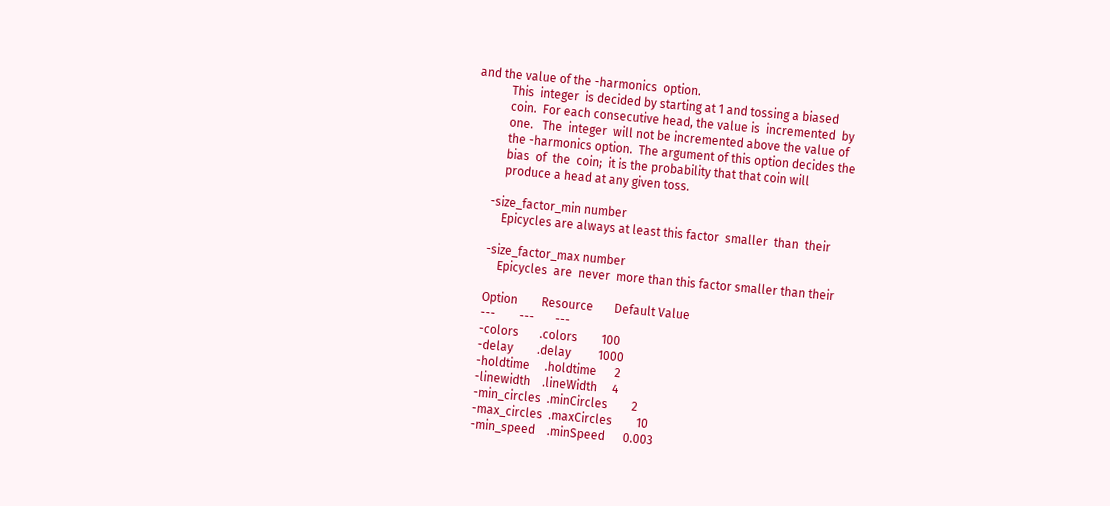and the value of the -harmonics  option.
           This  integer  is decided by starting at 1 and tossing a biased
           coin.  For each consecutive head, the value is  incremented  by
           one.   The  integer  will not be incremented above the value of
           the -harmonics option.  The argument of this option decides the
           bias  of  the  coin;  it is the probability that that coin will
           produce a head at any given toss.

       -size_factor_min number
           Epicycles are always at least this factor  smaller  than  their

       -size_factor_max number
           Epicycles  are  never  more than this factor smaller than their

       Option        Resource       Default Value
       ---        ---       ---
       -colors       .colors        100
       -delay        .delay         1000
       -holdtime     .holdtime      2
       -linewidth    .lineWidth     4
       -min_circles  .minCircles        2
       -max_circles  .maxCircles        10
       -min_speed    .minSpeed      0.003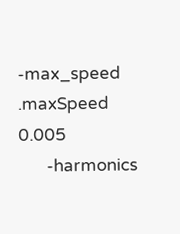-max_speed    .maxSpeed      0.005
       -harmonics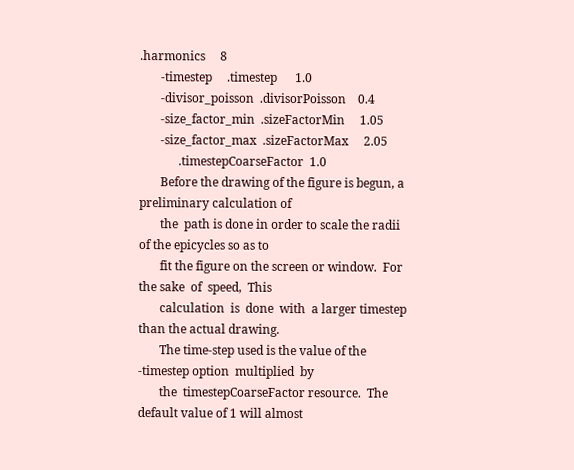.harmonics     8
       -timestep     .timestep      1.0
       -divisor_poisson  .divisorPoisson    0.4
       -size_factor_min  .sizeFactorMin     1.05
       -size_factor_max  .sizeFactorMax     2.05
             .timestepCoarseFactor  1.0
       Before the drawing of the figure is begun, a preliminary calculation of
       the  path is done in order to scale the radii of the epicycles so as to
       fit the figure on the screen or window.  For the sake  of  speed,  This
       calculation  is  done  with  a larger timestep than the actual drawing.
       The time-step used is the value of the -timestep option  multiplied  by
       the  timestepCoarseFactor resource.  The default value of 1 will almost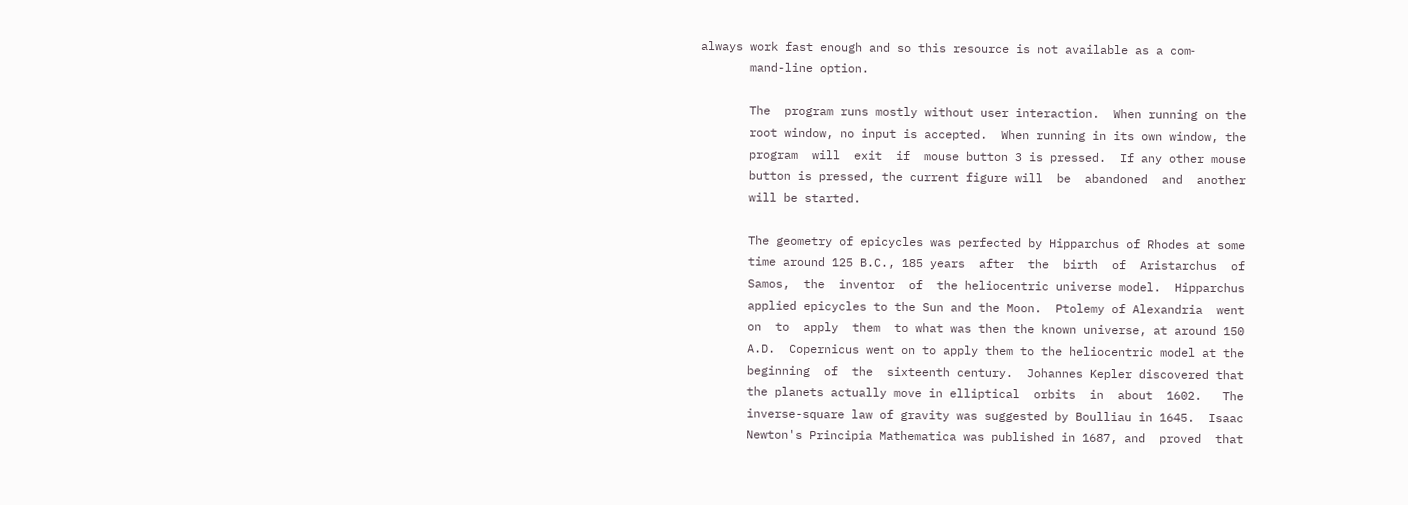always work fast enough and so this resource is not available as a com‐
       mand-line option.

       The  program runs mostly without user interaction.  When running on the
       root window, no input is accepted.  When running in its own window, the
       program  will  exit  if  mouse button 3 is pressed.  If any other mouse
       button is pressed, the current figure will  be  abandoned  and  another
       will be started.

       The geometry of epicycles was perfected by Hipparchus of Rhodes at some
       time around 125 B.C., 185 years  after  the  birth  of  Aristarchus  of
       Samos,  the  inventor  of  the heliocentric universe model.  Hipparchus
       applied epicycles to the Sun and the Moon.  Ptolemy of Alexandria  went
       on  to  apply  them  to what was then the known universe, at around 150
       A.D.  Copernicus went on to apply them to the heliocentric model at the
       beginning  of  the  sixteenth century.  Johannes Kepler discovered that
       the planets actually move in elliptical  orbits  in  about  1602.   The
       inverse-square law of gravity was suggested by Boulliau in 1645.  Isaac
       Newton's Principia Mathematica was published in 1687, and  proved  that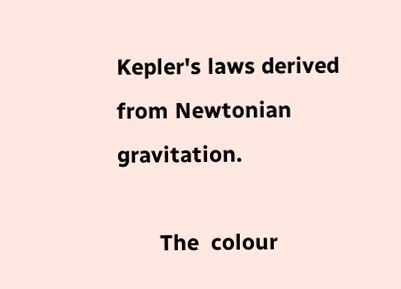Kepler's laws derived from Newtonian gravitation.

       The  colour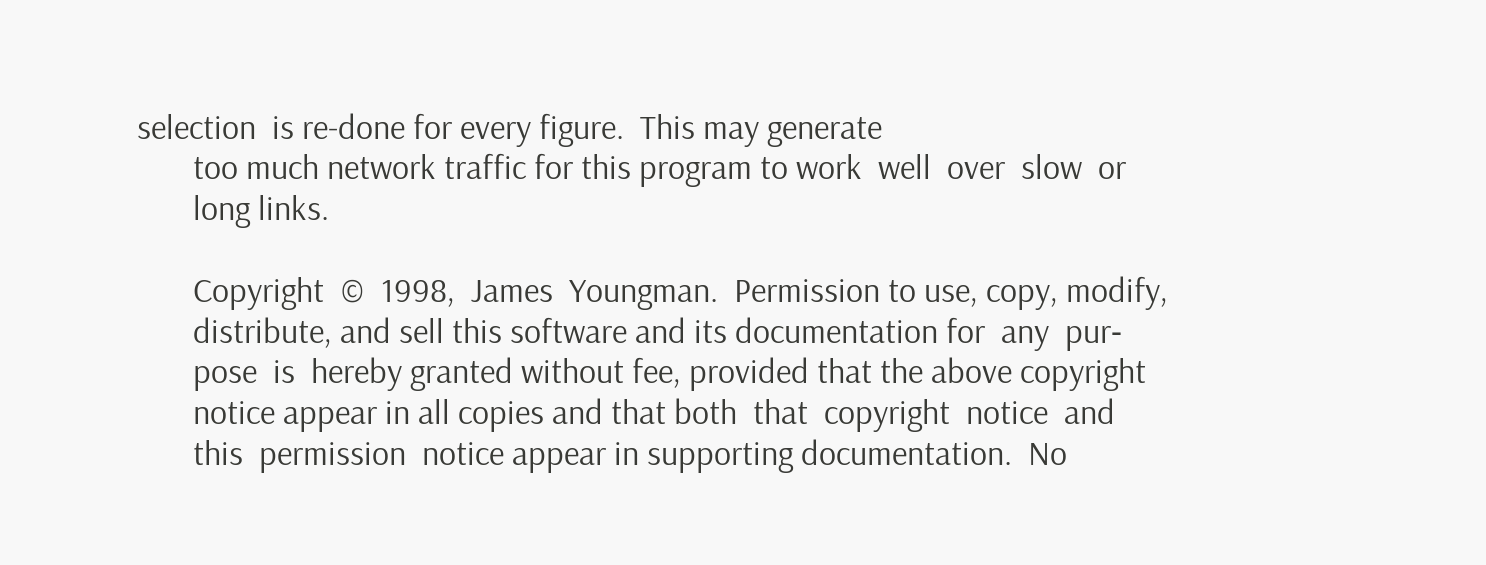selection  is re-done for every figure.  This may generate
       too much network traffic for this program to work  well  over  slow  or
       long links.

       Copyright  ©  1998,  James  Youngman.  Permission to use, copy, modify,
       distribute, and sell this software and its documentation for  any  pur‐
       pose  is  hereby granted without fee, provided that the above copyright
       notice appear in all copies and that both  that  copyright  notice  and
       this  permission  notice appear in supporting documentation.  No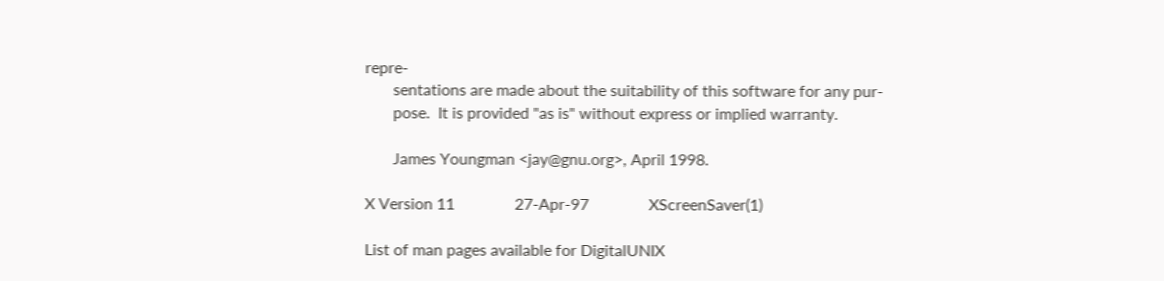repre‐
       sentations are made about the suitability of this software for any pur‐
       pose.  It is provided "as is" without express or implied warranty.

       James Youngman <jay@gnu.org>, April 1998.

X Version 11               27-Apr-97               XScreenSaver(1)

List of man pages available for DigitalUNIX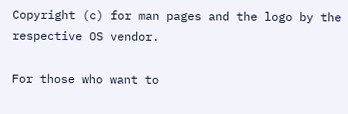Copyright (c) for man pages and the logo by the respective OS vendor.

For those who want to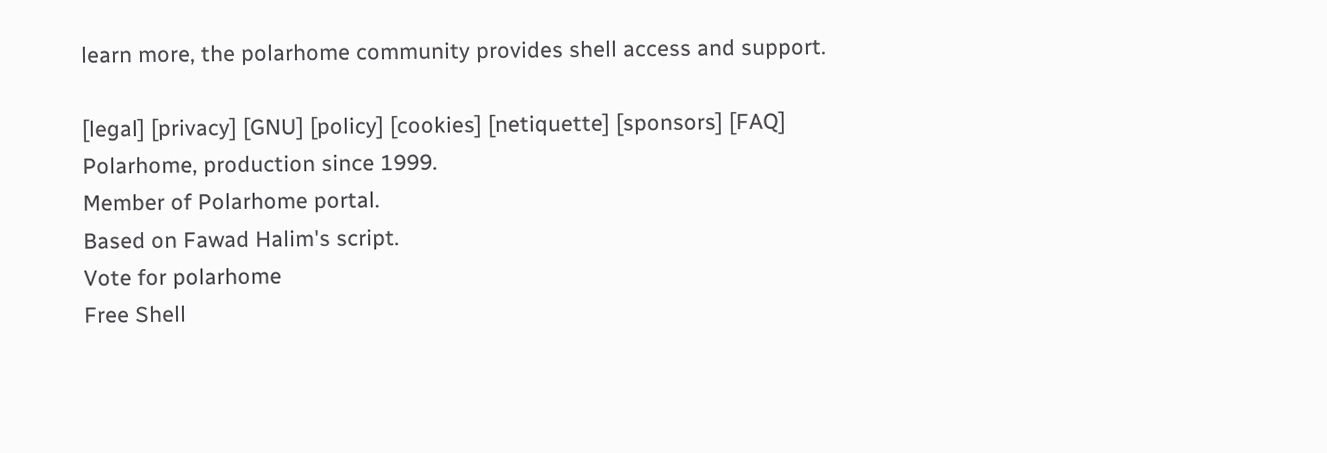learn more, the polarhome community provides shell access and support.

[legal] [privacy] [GNU] [policy] [cookies] [netiquette] [sponsors] [FAQ]
Polarhome, production since 1999.
Member of Polarhome portal.
Based on Fawad Halim's script.
Vote for polarhome
Free Shell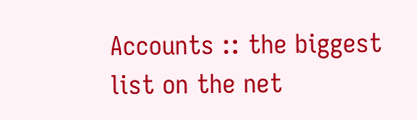Accounts :: the biggest list on the net